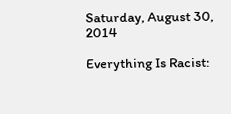Saturday, August 30, 2014

Everything Is Racist: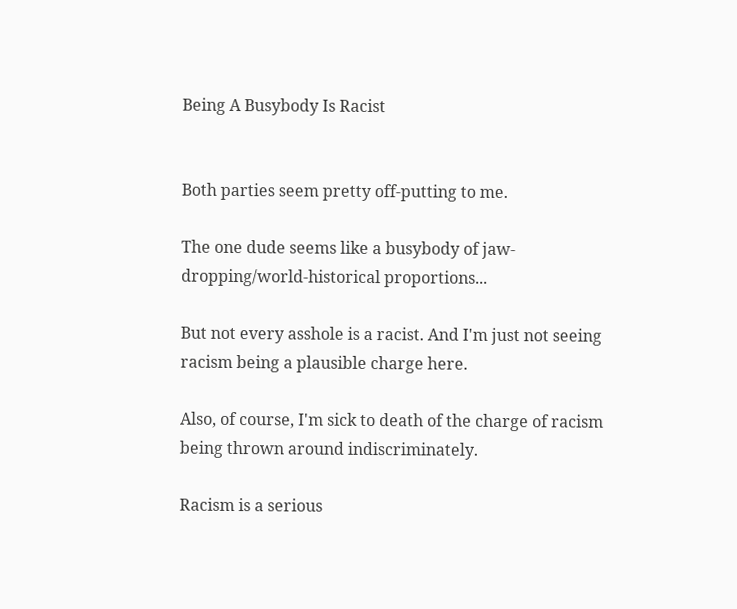Being A Busybody Is Racist


Both parties seem pretty off-putting to me.

The one dude seems like a busybody of jaw-dropping/world-historical proportions...

But not every asshole is a racist. And I'm just not seeing racism being a plausible charge here.

Also, of course, I'm sick to death of the charge of racism being thrown around indiscriminately.

Racism is a serious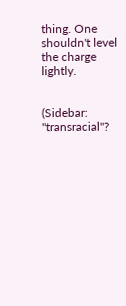thing. One shouldn't level the charge lightly.


(Sidebar: "transracial"?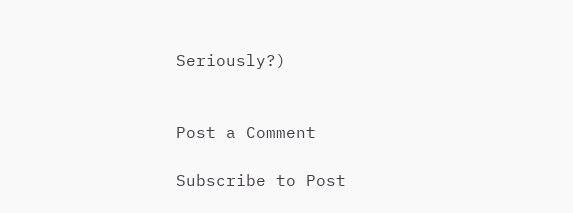Seriously?)


Post a Comment

Subscribe to Post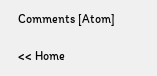Comments [Atom]

<< Home